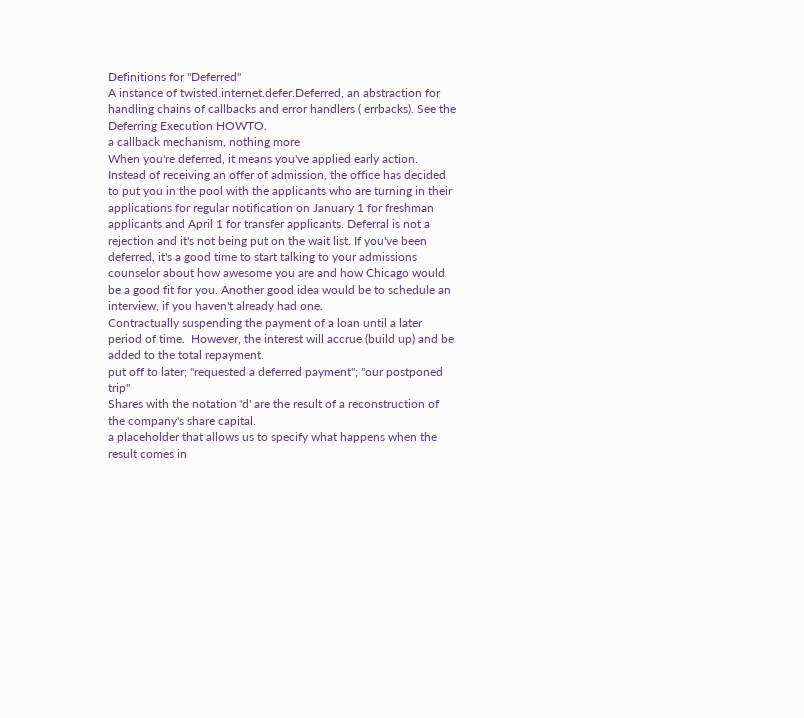Definitions for "Deferred"
A instance of twisted.internet.defer.Deferred, an abstraction for handling chains of callbacks and error handlers ( errbacks). See the Deferring Execution HOWTO.
a callback mechanism, nothing more
When you're deferred, it means you've applied early action. Instead of receiving an offer of admission, the office has decided to put you in the pool with the applicants who are turning in their applications for regular notification on January 1 for freshman applicants and April 1 for transfer applicants. Deferral is not a rejection and it's not being put on the wait list. If you've been deferred, it's a good time to start talking to your admissions counselor about how awesome you are and how Chicago would be a good fit for you. Another good idea would be to schedule an interview, if you haven't already had one.
Contractually suspending the payment of a loan until a later period of time.  However, the interest will accrue (build up) and be added to the total repayment.
put off to later; "requested a deferred payment"; "our postponed trip"
Shares with the notation 'd' are the result of a reconstruction of the company's share capital.
a placeholder that allows us to specify what happens when the result comes in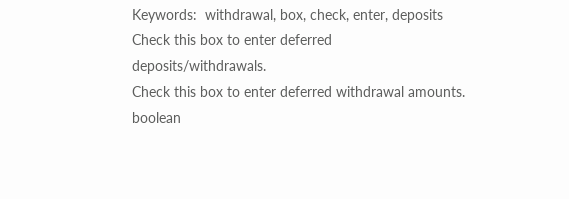Keywords:  withdrawal, box, check, enter, deposits
Check this box to enter deferred deposits/withdrawals.
Check this box to enter deferred withdrawal amounts.
boolean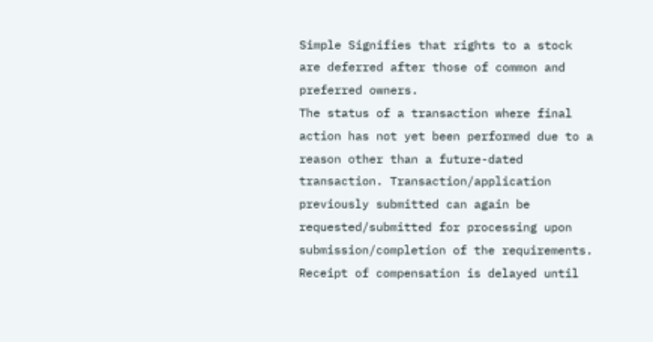Simple Signifies that rights to a stock are deferred after those of common and preferred owners.
The status of a transaction where final action has not yet been performed due to a reason other than a future-dated transaction. Transaction/application previously submitted can again be requested/submitted for processing upon submission/completion of the requirements.
Receipt of compensation is delayed until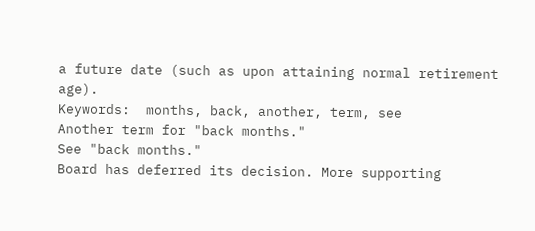a future date (such as upon attaining normal retirement age).
Keywords:  months, back, another, term, see
Another term for "back months."
See "back months."
Board has deferred its decision. More supporting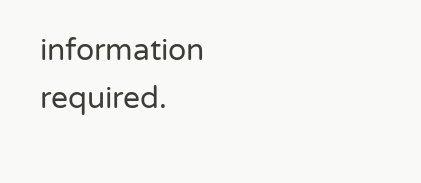information required.